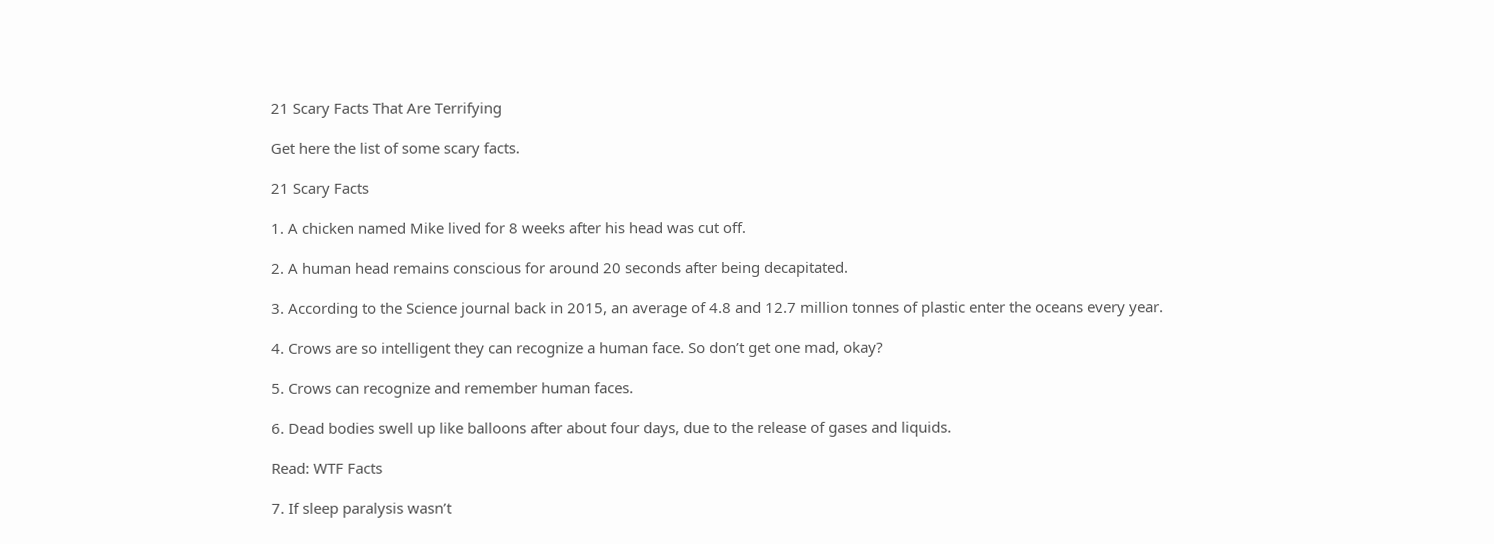21 Scary Facts That Are Terrifying

Get here the list of some scary facts.

21 Scary Facts

1. A chicken named Mike lived for 8 weeks after his head was cut off.

2. A human head remains conscious for around 20 seconds after being decapitated.

3. According to the Science journal back in 2015, an average of 4.8 and 12.7 million tonnes of plastic enter the oceans every year.

4. Crows are so intelligent they can recognize a human face. So don’t get one mad, okay?

5. Crows can recognize and remember human faces.

6. Dead bodies swell up like balloons after about four days, due to the release of gases and liquids.

Read: WTF Facts

7. If sleep paralysis wasn’t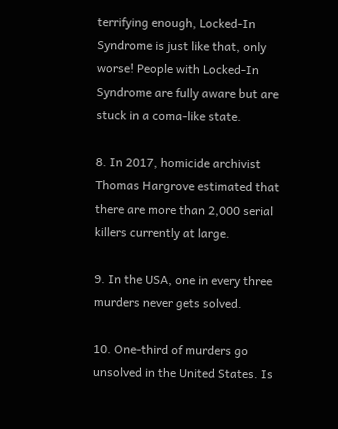terrifying enough, Locked-In Syndrome is just like that, only worse! People with Locked-In Syndrome are fully aware but are stuck in a coma-like state.

8. In 2017, homicide archivist Thomas Hargrove estimated that there are more than 2,000 serial killers currently at large.

9. In the USA, one in every three murders never gets solved.

10. One-third of murders go unsolved in the United States. Is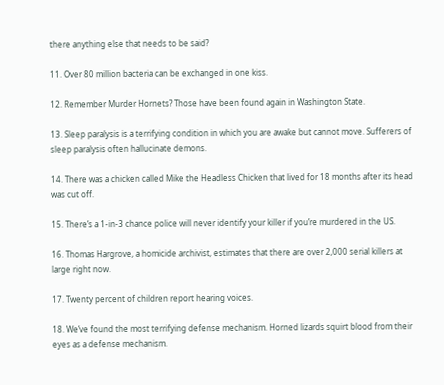there anything else that needs to be said?

11. Over 80 million bacteria can be exchanged in one kiss.

12. Remember Murder Hornets? Those have been found again in Washington State.

13. Sleep paralysis is a terrifying condition in which you are awake but cannot move. Sufferers of sleep paralysis often hallucinate demons.

14. There was a chicken called Mike the Headless Chicken that lived for 18 months after its head was cut off.

15. There’s a 1-in-3 chance police will never identify your killer if you’re murdered in the US.

16. Thomas Hargrove, a homicide archivist, estimates that there are over 2,000 serial killers at large right now.

17. Twenty percent of children report hearing voices.

18. We’ve found the most terrifying defense mechanism. Horned lizards squirt blood from their eyes as a defense mechanism.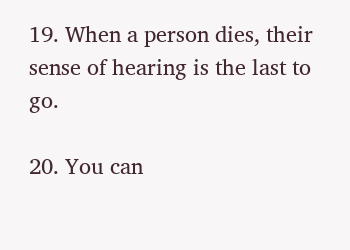19. When a person dies, their sense of hearing is the last to go.

20. You can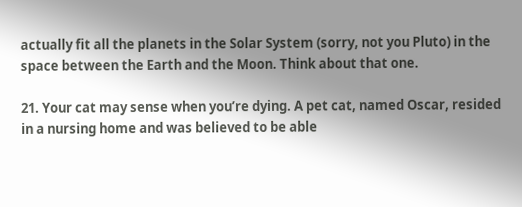actually fit all the planets in the Solar System (sorry, not you Pluto) in the space between the Earth and the Moon. Think about that one.

21. Your cat may sense when you’re dying. A pet cat, named Oscar, resided in a nursing home and was believed to be able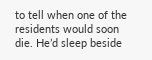to tell when one of the residents would soon die. He’d sleep beside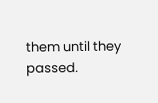them until they passed.